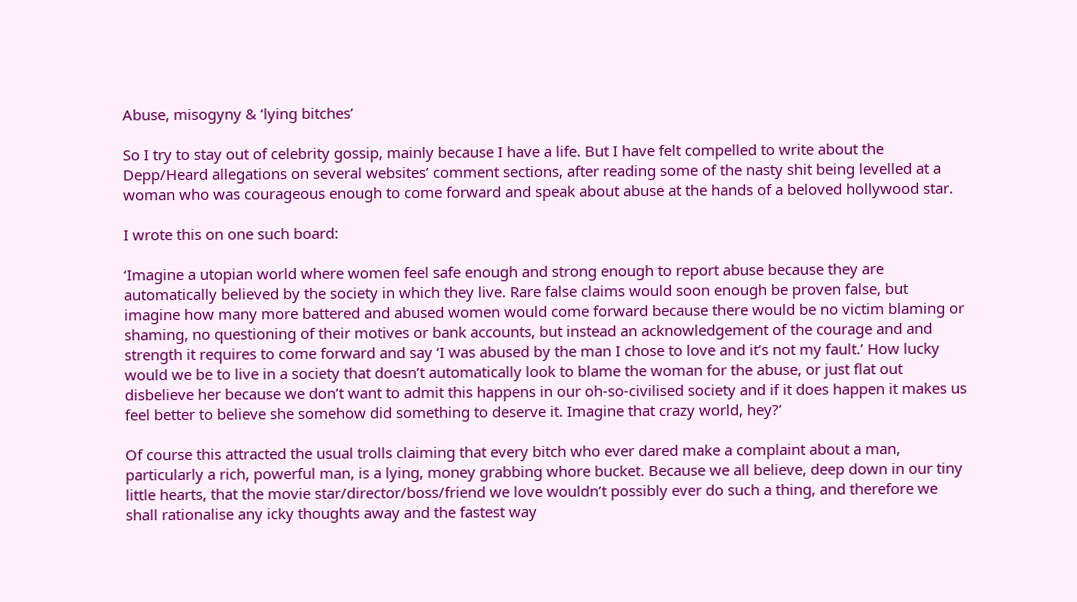Abuse, misogyny & ‘lying bitches’

So I try to stay out of celebrity gossip, mainly because I have a life. But I have felt compelled to write about the Depp/Heard allegations on several websites’ comment sections, after reading some of the nasty shit being levelled at a woman who was courageous enough to come forward and speak about abuse at the hands of a beloved hollywood star.

I wrote this on one such board:

‘Imagine a utopian world where women feel safe enough and strong enough to report abuse because they are automatically believed by the society in which they live. Rare false claims would soon enough be proven false, but imagine how many more battered and abused women would come forward because there would be no victim blaming or shaming, no questioning of their motives or bank accounts, but instead an acknowledgement of the courage and and strength it requires to come forward and say ‘I was abused by the man I chose to love and it’s not my fault.’ How lucky would we be to live in a society that doesn’t automatically look to blame the woman for the abuse, or just flat out disbelieve her because we don’t want to admit this happens in our oh-so-civilised society and if it does happen it makes us feel better to believe she somehow did something to deserve it. Imagine that crazy world, hey?’

Of course this attracted the usual trolls claiming that every bitch who ever dared make a complaint about a man, particularly a rich, powerful man, is a lying, money grabbing whore bucket. Because we all believe, deep down in our tiny little hearts, that the movie star/director/boss/friend we love wouldn’t possibly ever do such a thing, and therefore we shall rationalise any icky thoughts away and the fastest way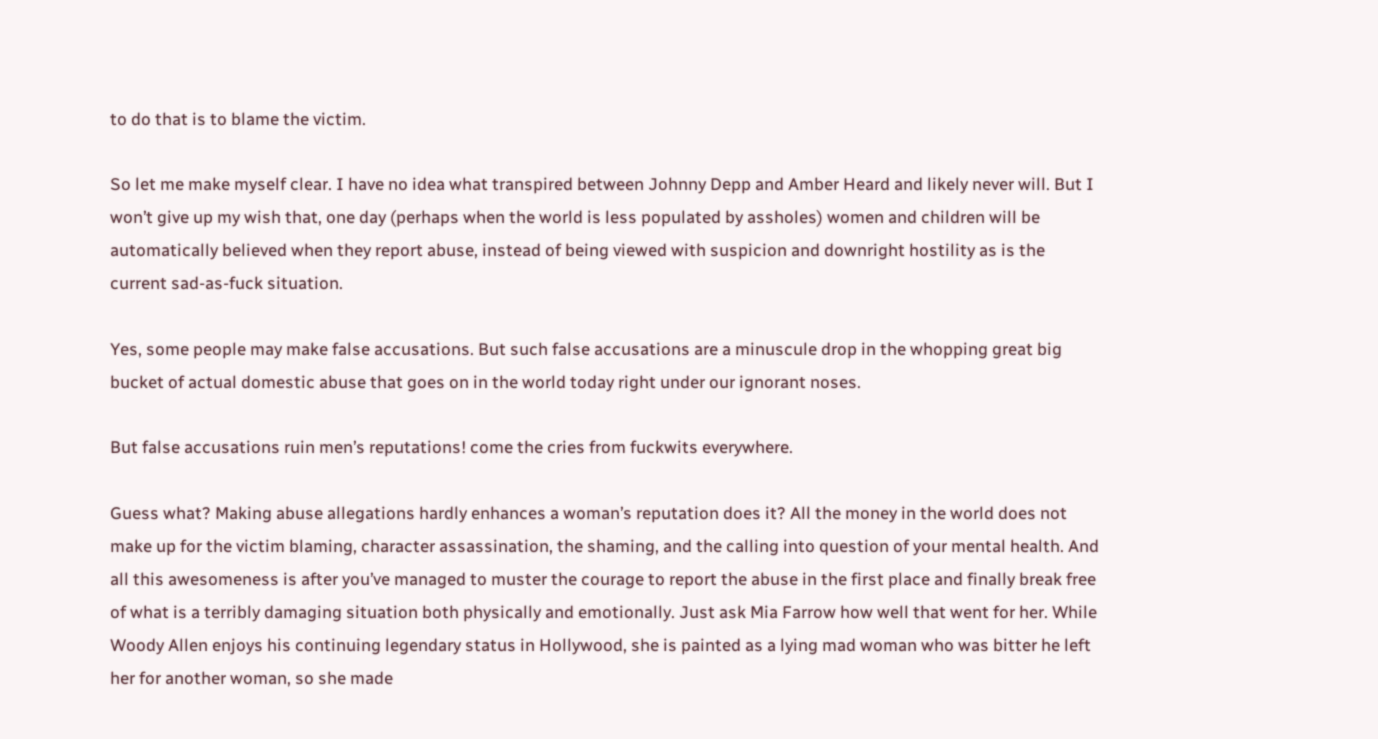to do that is to blame the victim.

So let me make myself clear. I have no idea what transpired between Johnny Depp and Amber Heard and likely never will. But I won’t give up my wish that, one day (perhaps when the world is less populated by assholes) women and children will be automatically believed when they report abuse, instead of being viewed with suspicion and downright hostility as is the current sad-as-fuck situation.

Yes, some people may make false accusations. But such false accusations are a minuscule drop in the whopping great big bucket of actual domestic abuse that goes on in the world today right under our ignorant noses.

But false accusations ruin men’s reputations! come the cries from fuckwits everywhere.

Guess what? Making abuse allegations hardly enhances a woman’s reputation does it? All the money in the world does not make up for the victim blaming, character assassination, the shaming, and the calling into question of your mental health. And all this awesomeness is after you’ve managed to muster the courage to report the abuse in the first place and finally break free of what is a terribly damaging situation both physically and emotionally. Just ask Mia Farrow how well that went for her. While Woody Allen enjoys his continuing legendary status in Hollywood, she is painted as a lying mad woman who was bitter he left her for another woman, so she made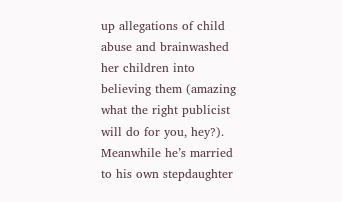up allegations of child abuse and brainwashed her children into believing them (amazing what the right publicist will do for you, hey?). Meanwhile he’s married to his own stepdaughter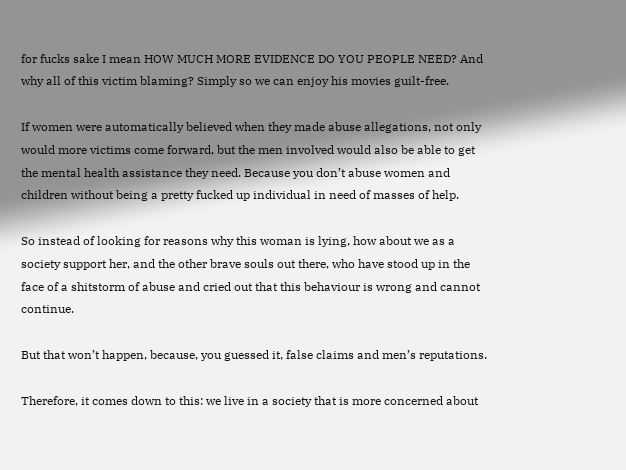for fucks sake I mean HOW MUCH MORE EVIDENCE DO YOU PEOPLE NEED? And why all of this victim blaming? Simply so we can enjoy his movies guilt-free.

If women were automatically believed when they made abuse allegations, not only would more victims come forward, but the men involved would also be able to get the mental health assistance they need. Because you don’t abuse women and children without being a pretty fucked up individual in need of masses of help.

So instead of looking for reasons why this woman is lying, how about we as a society support her, and the other brave souls out there, who have stood up in the face of a shitstorm of abuse and cried out that this behaviour is wrong and cannot continue.

But that won’t happen, because, you guessed it, false claims and men’s reputations.

Therefore, it comes down to this: we live in a society that is more concerned about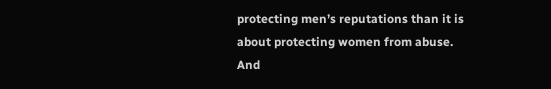protecting men’s reputations than it is about protecting women from abuse. And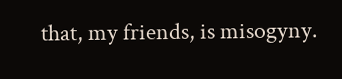that, my friends, is misogyny.